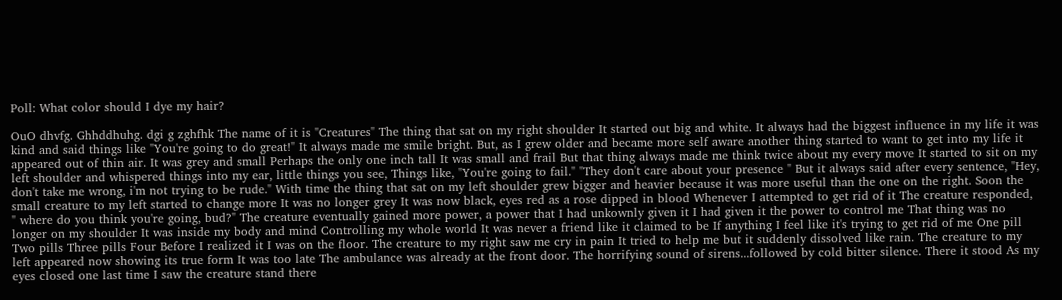Poll: What color should I dye my hair?

OuO dhvfg. Ghhddhuhg. dgi g zghfhk The name of it is "Creatures" The thing that sat on my right shoulder It started out big and white. It always had the biggest influence in my life it was kind and said things like "You're going to do great!" It always made me smile bright. But, as I grew older and became more self aware another thing started to want to get into my life it appeared out of thin air. It was grey and small Perhaps the only one inch tall It was small and frail But that thing always made me think twice about my every move It started to sit on my left shoulder and whispered things into my ear, little things you see, Things like, "You're going to fail." "They don't care about your presence " But it always said after every sentence, "Hey, don't take me wrong, i'm not trying to be rude." With time the thing that sat on my left shoulder grew bigger and heavier because it was more useful than the one on the right. Soon the small creature to my left started to change more It was no longer grey It was now black, eyes red as a rose dipped in blood Whenever I attempted to get rid of it The creature responded, " where do you think you're going, bud?" The creature eventually gained more power, a power that I had unkownly given it I had given it the power to control me That thing was no longer on my shoulder It was inside my body and mind Controlling my whole world It was never a friend like it claimed to be If anything I feel like it's trying to get rid of me One pill Two pills Three pills Four Before I realized it I was on the floor. The creature to my right saw me cry in pain It tried to help me but it suddenly dissolved like rain. The creature to my left appeared now showing its true form It was too late The ambulance was already at the front door. The horrifying sound of sirens...followed by cold bitter silence. There it stood As my eyes closed one last time I saw the creature stand there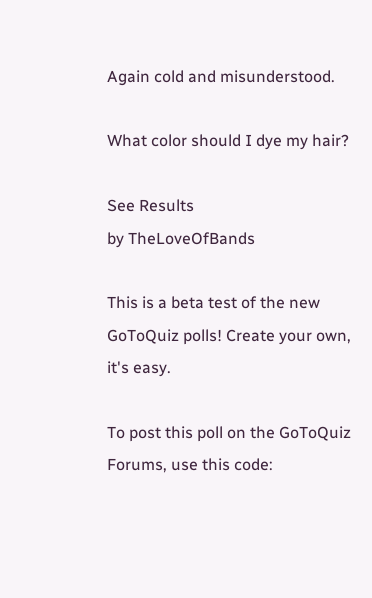Again cold and misunderstood.

What color should I dye my hair?

See Results
by TheLoveOfBands

This is a beta test of the new GoToQuiz polls! Create your own, it's easy.

To post this poll on the GoToQuiz Forums, use this code: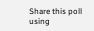Share this poll using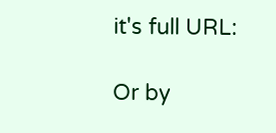it's full URL:

Or by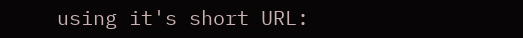using it's short URL: